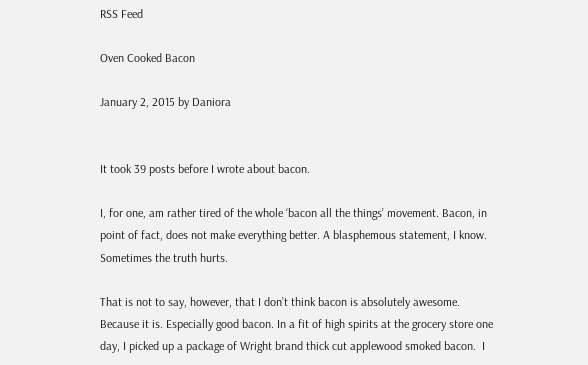RSS Feed

Oven Cooked Bacon

January 2, 2015 by Daniora


It took 39 posts before I wrote about bacon.

I, for one, am rather tired of the whole ‘bacon all the things’ movement. Bacon, in point of fact, does not make everything better. A blasphemous statement, I know. Sometimes the truth hurts.

That is not to say, however, that I don’t think bacon is absolutely awesome. Because it is. Especially good bacon. In a fit of high spirits at the grocery store one day, I picked up a package of Wright brand thick cut applewood smoked bacon.  I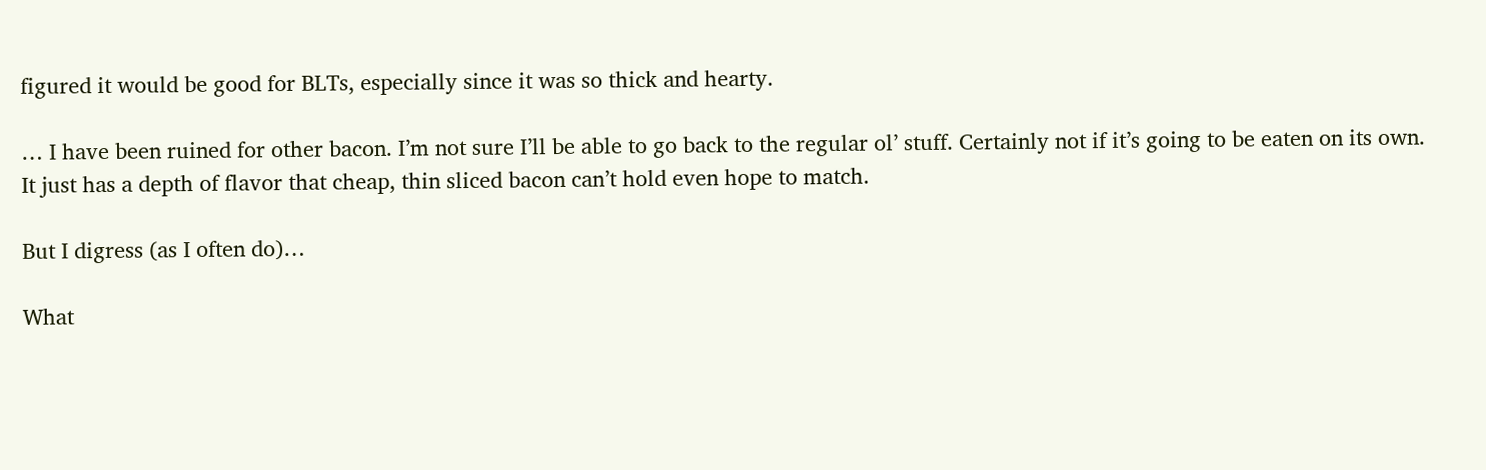figured it would be good for BLTs, especially since it was so thick and hearty.

… I have been ruined for other bacon. I’m not sure I’ll be able to go back to the regular ol’ stuff. Certainly not if it’s going to be eaten on its own.  It just has a depth of flavor that cheap, thin sliced bacon can’t hold even hope to match.

But I digress (as I often do)…

What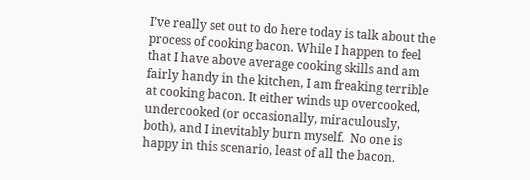I’ve really set out to do here today is talk about the process of cooking bacon. While I happen to feel that I have above average cooking skills and am fairly handy in the kitchen, I am freaking terrible at cooking bacon. It either winds up overcooked, undercooked (or occasionally, miraculously, both), and I inevitably burn myself.  No one is happy in this scenario, least of all the bacon.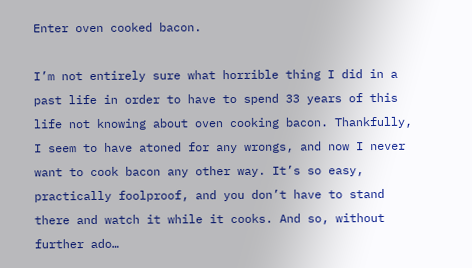Enter oven cooked bacon.

I’m not entirely sure what horrible thing I did in a past life in order to have to spend 33 years of this life not knowing about oven cooking bacon. Thankfully, I seem to have atoned for any wrongs, and now I never want to cook bacon any other way. It’s so easy, practically foolproof, and you don’t have to stand there and watch it while it cooks. And so, without further ado…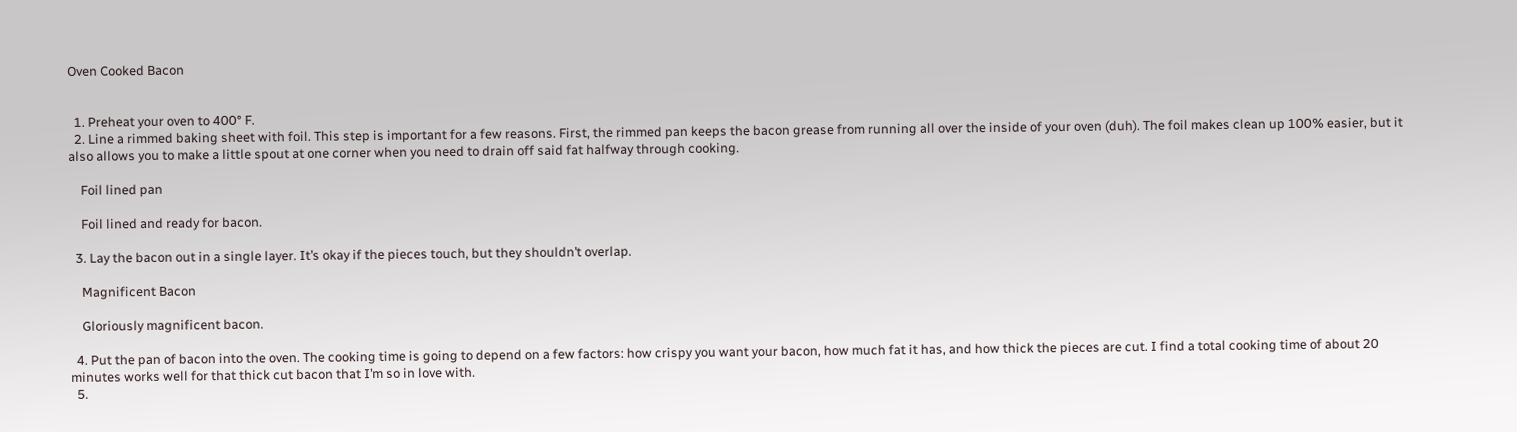Oven Cooked Bacon


  1. Preheat your oven to 400° F.
  2. Line a rimmed baking sheet with foil. This step is important for a few reasons. First, the rimmed pan keeps the bacon grease from running all over the inside of your oven (duh). The foil makes clean up 100% easier, but it also allows you to make a little spout at one corner when you need to drain off said fat halfway through cooking.

    Foil lined pan

    Foil lined and ready for bacon.

  3. Lay the bacon out in a single layer. It’s okay if the pieces touch, but they shouldn’t overlap.

    Magnificent Bacon

    Gloriously magnificent bacon.

  4. Put the pan of bacon into the oven. The cooking time is going to depend on a few factors: how crispy you want your bacon, how much fat it has, and how thick the pieces are cut. I find a total cooking time of about 20 minutes works well for that thick cut bacon that I’m so in love with.
  5.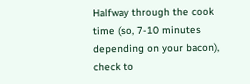Halfway through the cook time (so, 7-10 minutes depending on your bacon), check to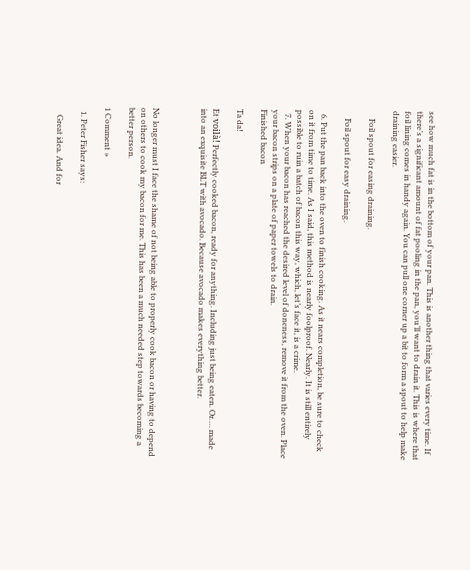see how much fat is in the bottom of your pan. This is another thing that varies every time. If there’s a significant amount of fat pooling in the pan, you’ll want to drain it. This is where that foil lining comes in handy again. You can pull one corner up a bit to form a spout to help make draining easier.

    Foil spout for easing draining.

    Foil spout for easy draining.

  6. Put the pan back into the oven to finish cooking. As it nears completion, be sure to check on it from time to time. As I said, this method is nearly foolproof. Nearly. It is still entirely possible to ruin a batch of bacon this way, which, let’s face it, is a crime.
  7. When your bacon has reached the desired level of doneness, remove it from the oven. Place your bacon strips on a plate of paper towels to drain.
Finished bacon

Ta da!

Et voilà! Perfectly cooked bacon, ready for anything. Including just being eaten. Or…. made into an exquisite BLT with avocado. Because avocado makes everything better.



No longer must I face the shame of not being able to properly cook bacon or having to depend on others to cook my bacon for me. This has been a much needed step towards becoming a better person.

1 Comment »

  1. Peter Fisher says:

    Great idea. And for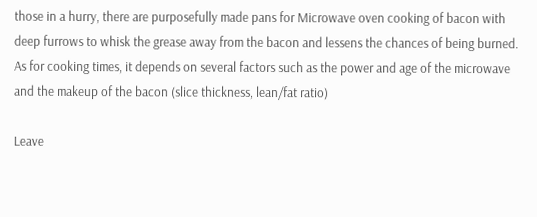those in a hurry, there are purposefully made pans for Microwave oven cooking of bacon with deep furrows to whisk the grease away from the bacon and lessens the chances of being burned. As for cooking times, it depends on several factors such as the power and age of the microwave and the makeup of the bacon (slice thickness, lean/fat ratio)

Leave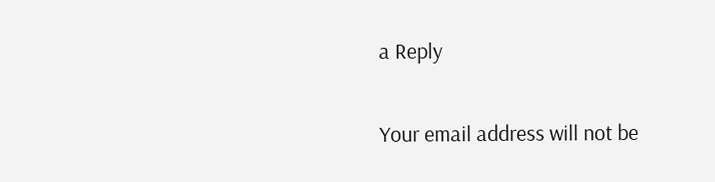a Reply

Your email address will not be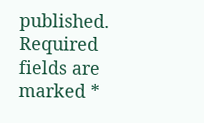published. Required fields are marked *